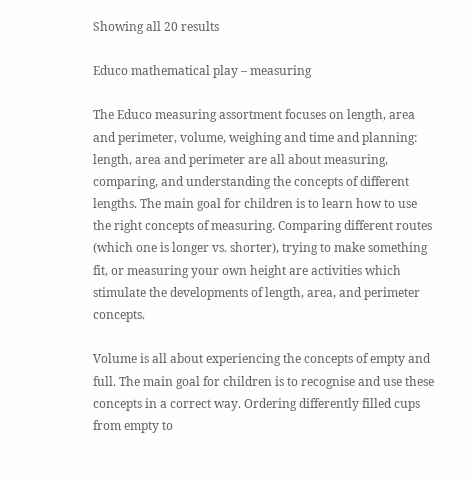Showing all 20 results

Educo mathematical play – measuring

The Educo measuring assortment focuses on length, area and perimeter, volume, weighing and time and planning: length, area and perimeter are all about measuring, comparing, and understanding the concepts of different lengths. The main goal for children is to learn how to use the right concepts of measuring. Comparing different routes (which one is longer vs. shorter), trying to make something fit, or measuring your own height are activities which stimulate the developments of length, area, and perimeter concepts.

Volume is all about experiencing the concepts of empty and full. The main goal for children is to recognise and use these concepts in a correct way. Ordering differently filled cups from empty to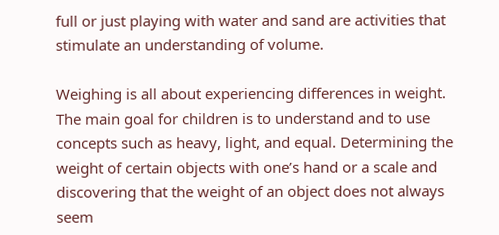full or just playing with water and sand are activities that stimulate an understanding of volume.

Weighing is all about experiencing differences in weight. The main goal for children is to understand and to use concepts such as heavy, light, and equal. Determining the weight of certain objects with one’s hand or a scale and discovering that the weight of an object does not always seem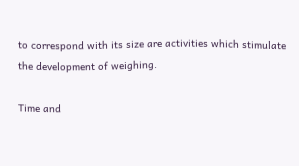to correspond with its size are activities which stimulate the development of weighing.

Time and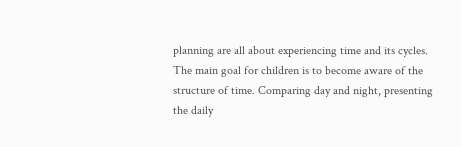planning are all about experiencing time and its cycles. The main goal for children is to become aware of the structure of time. Comparing day and night, presenting the daily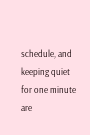schedule, and keeping quiet for one minute are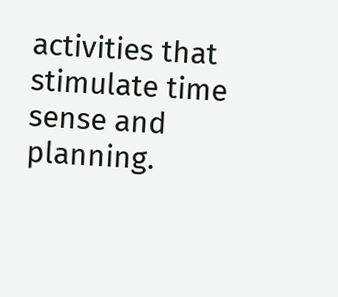activities that stimulate time sense and planning.